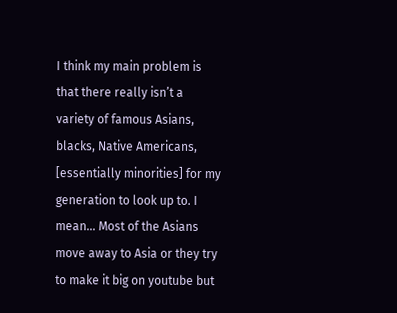I think my main problem is that there really isn’t a variety of famous Asians, blacks, Native Americans, [essentially minorities] for my generation to look up to. I mean… Most of the Asians move away to Asia or they try to make it big on youtube but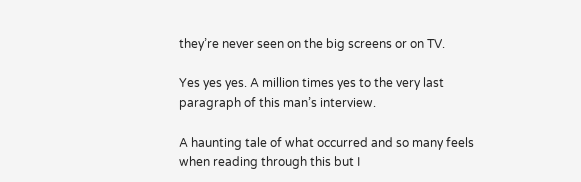they’re never seen on the big screens or on TV.

Yes yes yes. A million times yes to the very last paragraph of this man’s interview.

A haunting tale of what occurred and so many feels when reading through this but I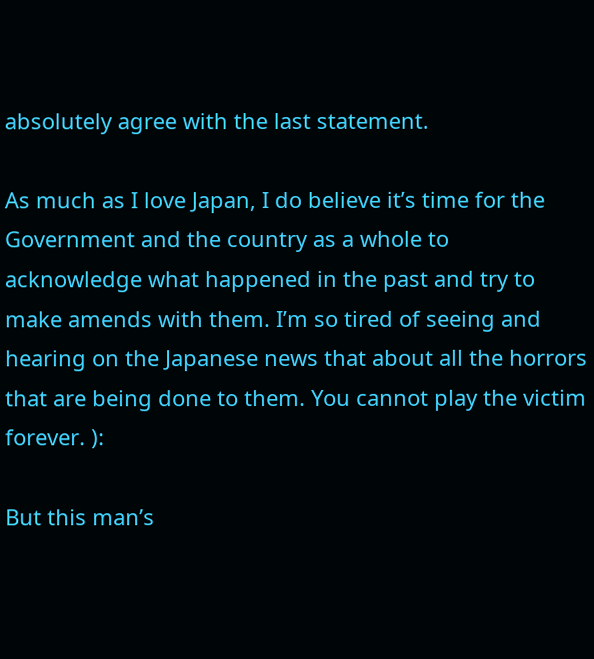absolutely agree with the last statement.

As much as I love Japan, I do believe it’s time for the Government and the country as a whole to acknowledge what happened in the past and try to make amends with them. I’m so tired of seeing and hearing on the Japanese news that about all the horrors that are being done to them. You cannot play the victim forever. ):

But this man’s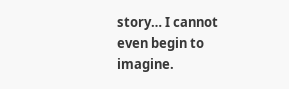story… I cannot even begin to imagine.